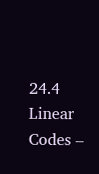24.4 Linear Codes –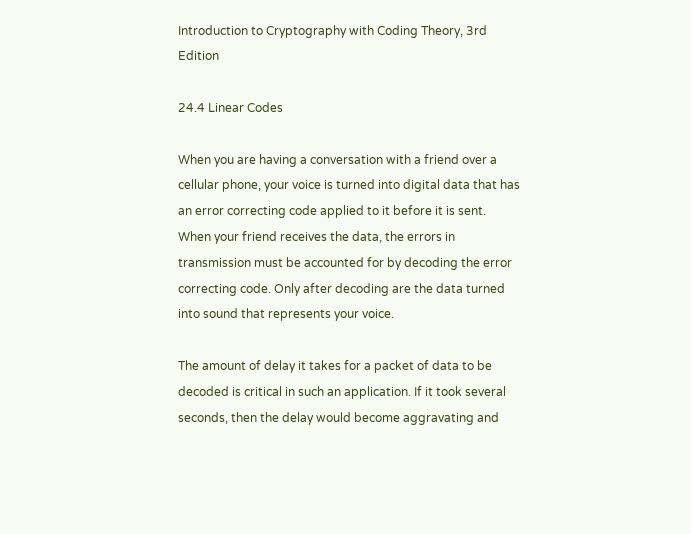Introduction to Cryptography with Coding Theory, 3rd Edition

24.4 Linear Codes

When you are having a conversation with a friend over a cellular phone, your voice is turned into digital data that has an error correcting code applied to it before it is sent. When your friend receives the data, the errors in transmission must be accounted for by decoding the error correcting code. Only after decoding are the data turned into sound that represents your voice.

The amount of delay it takes for a packet of data to be decoded is critical in such an application. If it took several seconds, then the delay would become aggravating and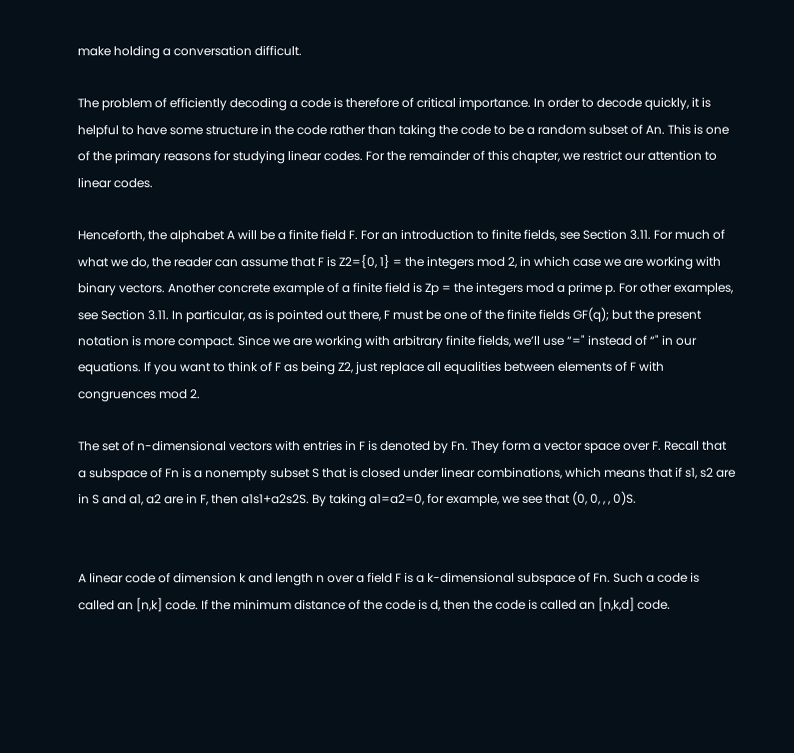make holding a conversation difficult.

The problem of efficiently decoding a code is therefore of critical importance. In order to decode quickly, it is helpful to have some structure in the code rather than taking the code to be a random subset of An. This is one of the primary reasons for studying linear codes. For the remainder of this chapter, we restrict our attention to linear codes.

Henceforth, the alphabet A will be a finite field F. For an introduction to finite fields, see Section 3.11. For much of what we do, the reader can assume that F is Z2={0, 1} = the integers mod 2, in which case we are working with binary vectors. Another concrete example of a finite field is Zp = the integers mod a prime p. For other examples, see Section 3.11. In particular, as is pointed out there, F must be one of the finite fields GF(q); but the present notation is more compact. Since we are working with arbitrary finite fields, we’ll use “=" instead of “" in our equations. If you want to think of F as being Z2, just replace all equalities between elements of F with congruences mod 2.

The set of n-dimensional vectors with entries in F is denoted by Fn. They form a vector space over F. Recall that a subspace of Fn is a nonempty subset S that is closed under linear combinations, which means that if s1, s2 are in S and a1, a2 are in F, then a1s1+a2s2S. By taking a1=a2=0, for example, we see that (0, 0, , , 0)S.


A linear code of dimension k and length n over a field F is a k-dimensional subspace of Fn. Such a code is called an [n,k] code. If the minimum distance of the code is d, then the code is called an [n,k,d] code.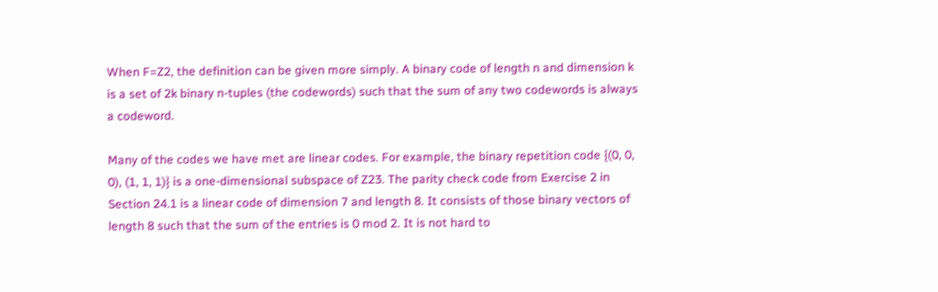When F=Z2, the definition can be given more simply. A binary code of length n and dimension k is a set of 2k binary n-tuples (the codewords) such that the sum of any two codewords is always a codeword.

Many of the codes we have met are linear codes. For example, the binary repetition code {(0, 0, 0), (1, 1, 1)} is a one-dimensional subspace of Z23. The parity check code from Exercise 2 in Section 24.1 is a linear code of dimension 7 and length 8. It consists of those binary vectors of length 8 such that the sum of the entries is 0 mod 2. It is not hard to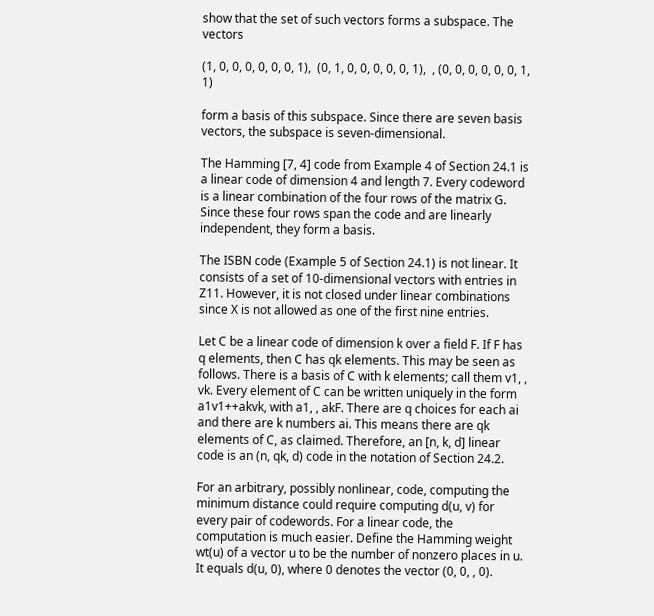show that the set of such vectors forms a subspace. The vectors

(1, 0, 0, 0, 0, 0, 0, 1),  (0, 1, 0, 0, 0, 0, 0, 1),  , (0, 0, 0, 0, 0, 0, 1, 1)

form a basis of this subspace. Since there are seven basis vectors, the subspace is seven-dimensional.

The Hamming [7, 4] code from Example 4 of Section 24.1 is a linear code of dimension 4 and length 7. Every codeword is a linear combination of the four rows of the matrix G. Since these four rows span the code and are linearly independent, they form a basis.

The ISBN code (Example 5 of Section 24.1) is not linear. It consists of a set of 10-dimensional vectors with entries in Z11. However, it is not closed under linear combinations since X is not allowed as one of the first nine entries.

Let C be a linear code of dimension k over a field F. If F has q elements, then C has qk elements. This may be seen as follows. There is a basis of C with k elements; call them v1, , vk. Every element of C can be written uniquely in the form a1v1++akvk, with a1, , akF. There are q choices for each ai and there are k numbers ai. This means there are qk elements of C, as claimed. Therefore, an [n, k, d] linear code is an (n, qk, d) code in the notation of Section 24.2.

For an arbitrary, possibly nonlinear, code, computing the minimum distance could require computing d(u, v) for every pair of codewords. For a linear code, the computation is much easier. Define the Hamming weight wt(u) of a vector u to be the number of nonzero places in u. It equals d(u, 0), where 0 denotes the vector (0, 0, , 0).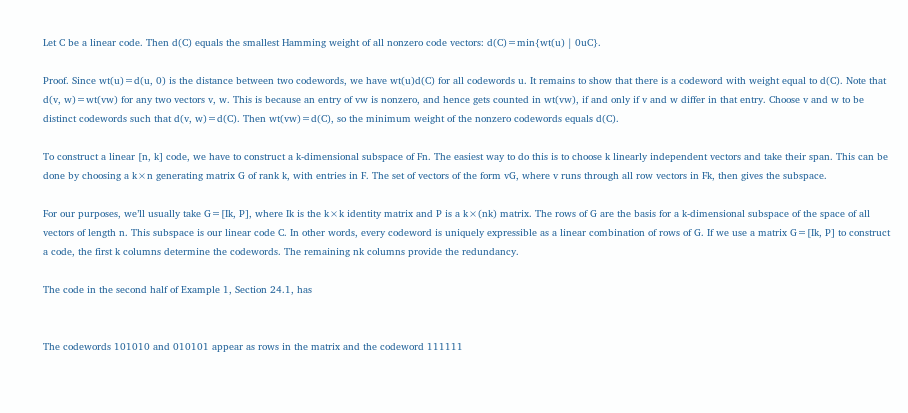Let C be a linear code. Then d(C) equals the smallest Hamming weight of all nonzero code vectors: d(C)=min{wt(u) | 0uC}.

Proof. Since wt(u)=d(u, 0) is the distance between two codewords, we have wt(u)d(C) for all codewords u. It remains to show that there is a codeword with weight equal to d(C). Note that d(v, w)=wt(vw) for any two vectors v, w. This is because an entry of vw is nonzero, and hence gets counted in wt(vw), if and only if v and w differ in that entry. Choose v and w to be distinct codewords such that d(v, w)=d(C). Then wt(vw)=d(C), so the minimum weight of the nonzero codewords equals d(C).

To construct a linear [n, k] code, we have to construct a k-dimensional subspace of Fn. The easiest way to do this is to choose k linearly independent vectors and take their span. This can be done by choosing a k×n generating matrix G of rank k, with entries in F. The set of vectors of the form vG, where v runs through all row vectors in Fk, then gives the subspace.

For our purposes, we’ll usually take G=[Ik, P], where Ik is the k×k identity matrix and P is a k×(nk) matrix. The rows of G are the basis for a k-dimensional subspace of the space of all vectors of length n. This subspace is our linear code C. In other words, every codeword is uniquely expressible as a linear combination of rows of G. If we use a matrix G=[Ik, P] to construct a code, the first k columns determine the codewords. The remaining nk columns provide the redundancy.

The code in the second half of Example 1, Section 24.1, has


The codewords 101010 and 010101 appear as rows in the matrix and the codeword 111111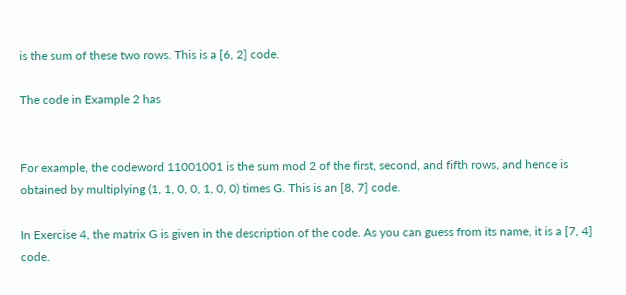is the sum of these two rows. This is a [6, 2] code.

The code in Example 2 has


For example, the codeword 11001001 is the sum mod 2 of the first, second, and fifth rows, and hence is obtained by multiplying (1, 1, 0, 0, 1, 0, 0) times G. This is an [8, 7] code.

In Exercise 4, the matrix G is given in the description of the code. As you can guess from its name, it is a [7, 4] code.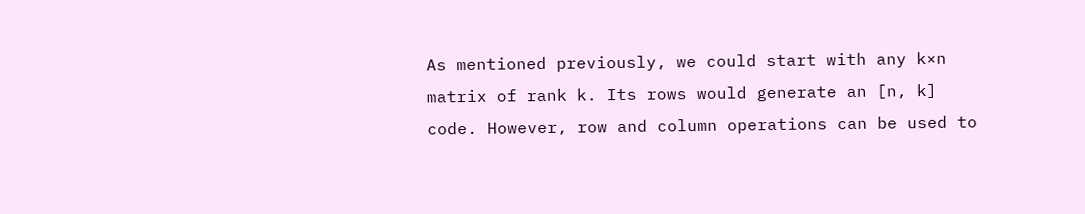As mentioned previously, we could start with any k×n matrix of rank k. Its rows would generate an [n, k] code. However, row and column operations can be used to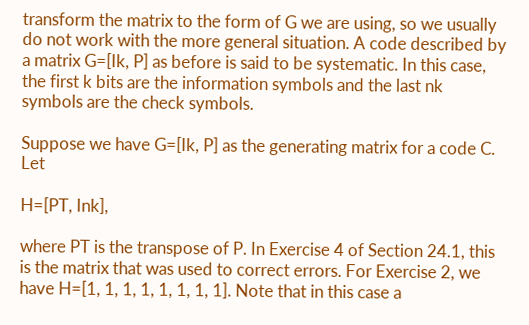transform the matrix to the form of G we are using, so we usually do not work with the more general situation. A code described by a matrix G=[Ik, P] as before is said to be systematic. In this case, the first k bits are the information symbols and the last nk symbols are the check symbols.

Suppose we have G=[Ik, P] as the generating matrix for a code C. Let

H=[PT, Ink],

where PT is the transpose of P. In Exercise 4 of Section 24.1, this is the matrix that was used to correct errors. For Exercise 2, we have H=[1, 1, 1, 1, 1, 1, 1, 1]. Note that in this case a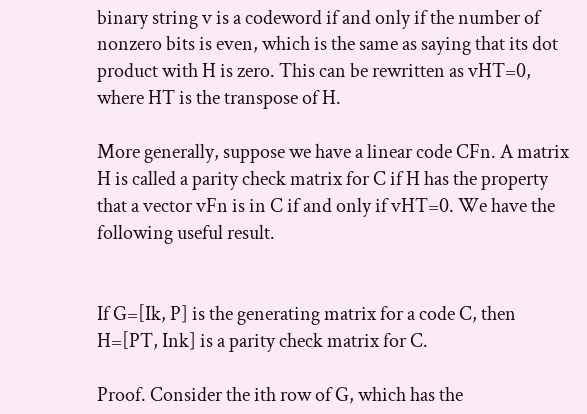binary string v is a codeword if and only if the number of nonzero bits is even, which is the same as saying that its dot product with H is zero. This can be rewritten as vHT=0, where HT is the transpose of H.

More generally, suppose we have a linear code CFn. A matrix H is called a parity check matrix for C if H has the property that a vector vFn is in C if and only if vHT=0. We have the following useful result.


If G=[Ik, P] is the generating matrix for a code C, then H=[PT, Ink] is a parity check matrix for C.

Proof. Consider the ith row of G, which has the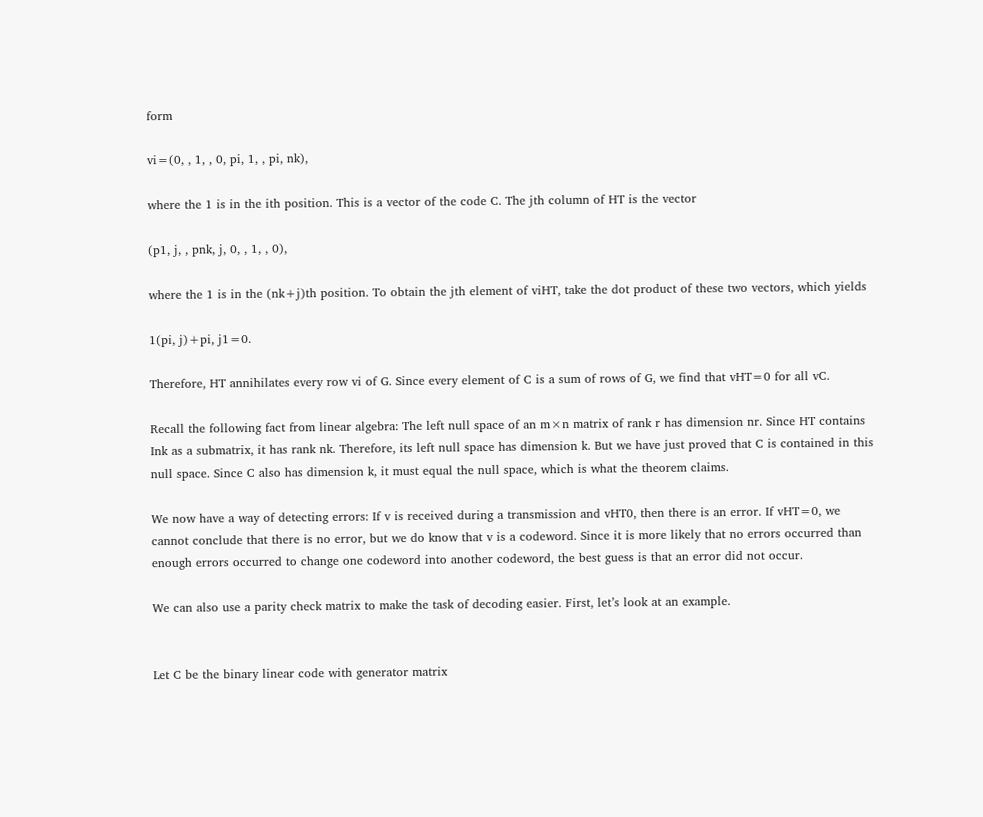form

vi=(0, , 1, , 0, pi, 1, , pi, nk),

where the 1 is in the ith position. This is a vector of the code C. The jth column of HT is the vector

(p1, j, , pnk, j, 0, , 1, , 0),

where the 1 is in the (nk+j)th position. To obtain the jth element of viHT, take the dot product of these two vectors, which yields

1(pi, j)+pi, j1=0.

Therefore, HT annihilates every row vi of G. Since every element of C is a sum of rows of G, we find that vHT=0 for all vC.

Recall the following fact from linear algebra: The left null space of an m×n matrix of rank r has dimension nr. Since HT contains Ink as a submatrix, it has rank nk. Therefore, its left null space has dimension k. But we have just proved that C is contained in this null space. Since C also has dimension k, it must equal the null space, which is what the theorem claims.

We now have a way of detecting errors: If v is received during a transmission and vHT0, then there is an error. If vHT=0, we cannot conclude that there is no error, but we do know that v is a codeword. Since it is more likely that no errors occurred than enough errors occurred to change one codeword into another codeword, the best guess is that an error did not occur.

We can also use a parity check matrix to make the task of decoding easier. First, let’s look at an example.


Let C be the binary linear code with generator matrix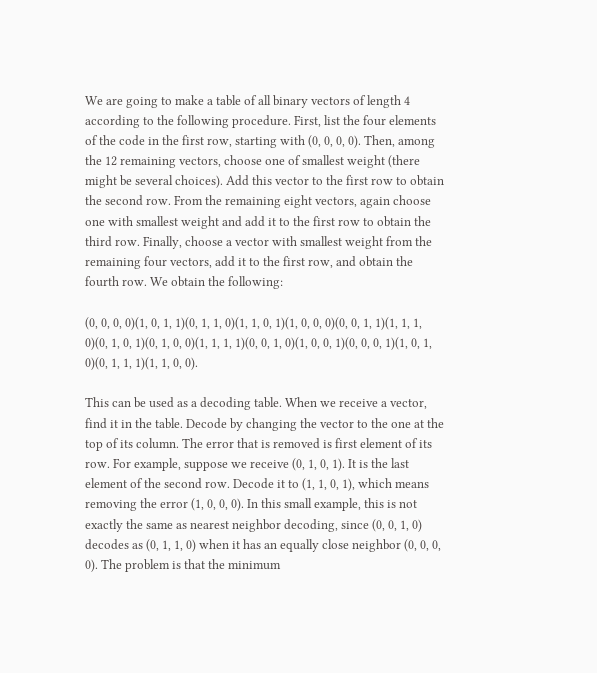We are going to make a table of all binary vectors of length 4 according to the following procedure. First, list the four elements of the code in the first row, starting with (0, 0, 0, 0). Then, among the 12 remaining vectors, choose one of smallest weight (there might be several choices). Add this vector to the first row to obtain the second row. From the remaining eight vectors, again choose one with smallest weight and add it to the first row to obtain the third row. Finally, choose a vector with smallest weight from the remaining four vectors, add it to the first row, and obtain the fourth row. We obtain the following:

(0, 0, 0, 0)(1, 0, 1, 1)(0, 1, 1, 0)(1, 1, 0, 1)(1, 0, 0, 0)(0, 0, 1, 1)(1, 1, 1, 0)(0, 1, 0, 1)(0, 1, 0, 0)(1, 1, 1, 1)(0, 0, 1, 0)(1, 0, 0, 1)(0, 0, 0, 1)(1, 0, 1, 0)(0, 1, 1, 1)(1, 1, 0, 0).

This can be used as a decoding table. When we receive a vector, find it in the table. Decode by changing the vector to the one at the top of its column. The error that is removed is first element of its row. For example, suppose we receive (0, 1, 0, 1). It is the last element of the second row. Decode it to (1, 1, 0, 1), which means removing the error (1, 0, 0, 0). In this small example, this is not exactly the same as nearest neighbor decoding, since (0, 0, 1, 0) decodes as (0, 1, 1, 0) when it has an equally close neighbor (0, 0, 0, 0). The problem is that the minimum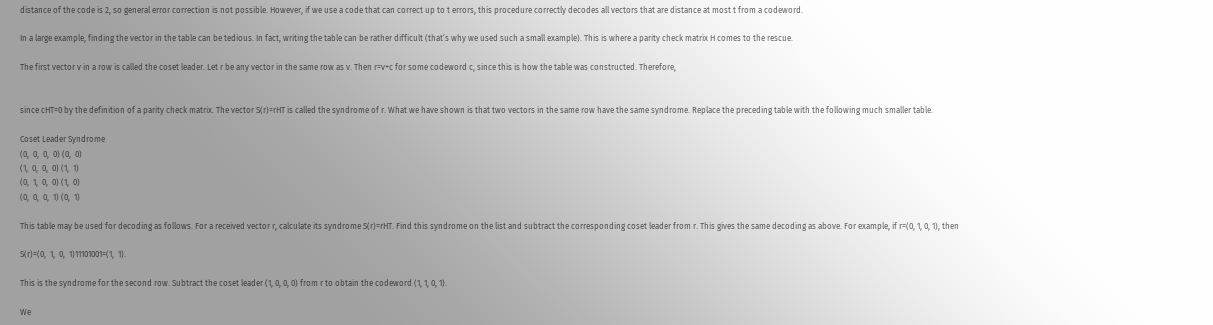distance of the code is 2, so general error correction is not possible. However, if we use a code that can correct up to t errors, this procedure correctly decodes all vectors that are distance at most t from a codeword.

In a large example, finding the vector in the table can be tedious. In fact, writing the table can be rather difficult (that’s why we used such a small example). This is where a parity check matrix H comes to the rescue.

The first vector v in a row is called the coset leader. Let r be any vector in the same row as v. Then r=v+c for some codeword c, since this is how the table was constructed. Therefore,


since cHT=0 by the definition of a parity check matrix. The vector S(r)=rHT is called the syndrome of r. What we have shown is that two vectors in the same row have the same syndrome. Replace the preceding table with the following much smaller table.

Coset Leader Syndrome
(0,  0,  0,  0) (0,  0)
(1,  0,  0,  0) (1,  1)
(0,  1,  0,  0) (1,  0)
(0,  0,  0,  1) (0,  1)

This table may be used for decoding as follows. For a received vector r, calculate its syndrome S(r)=rHT. Find this syndrome on the list and subtract the corresponding coset leader from r. This gives the same decoding as above. For example, if r=(0, 1, 0, 1), then

S(r)=(0,  1,  0,  1)11101001=(1,  1).

This is the syndrome for the second row. Subtract the coset leader (1, 0, 0, 0) from r to obtain the codeword (1, 1, 0, 1).

We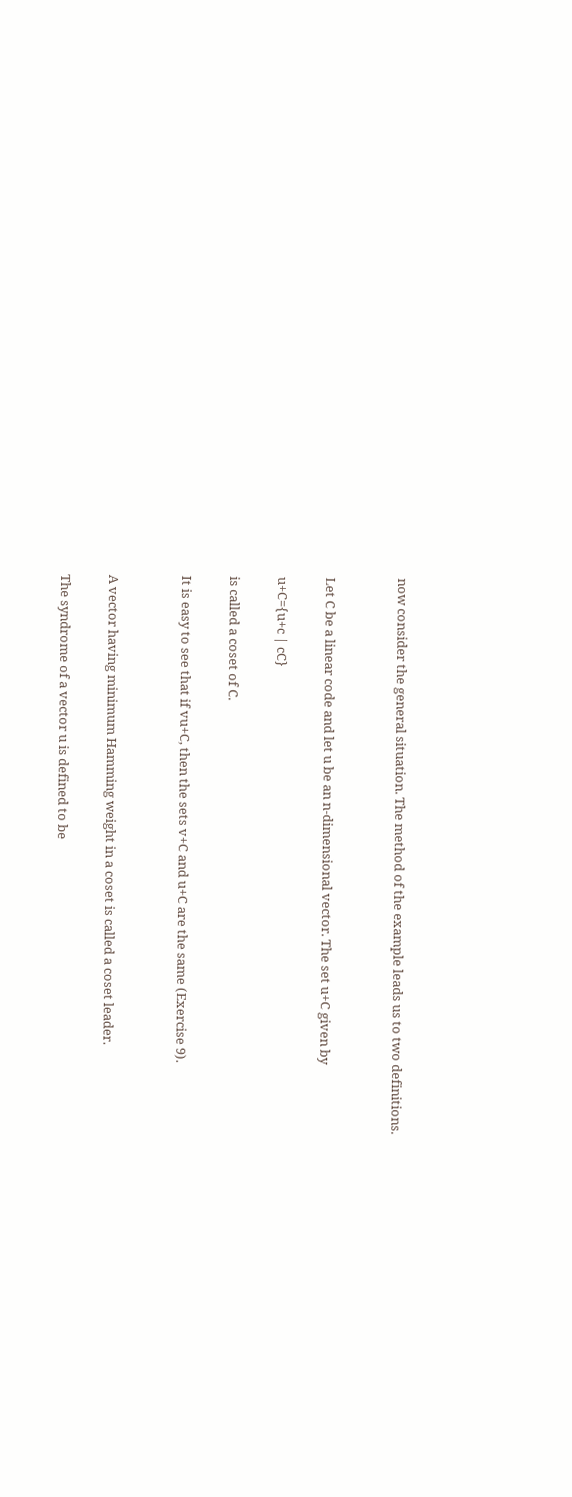now consider the general situation. The method of the example leads us to two definitions.


Let C be a linear code and let u be an n-dimensional vector. The set u+C given by

u+C={u+c | cC}

is called a coset of C.

It is easy to see that if vu+C, then the sets v+C and u+C are the same (Exercise 9).


A vector having minimum Hamming weight in a coset is called a coset leader.

The syndrome of a vector u is defined to be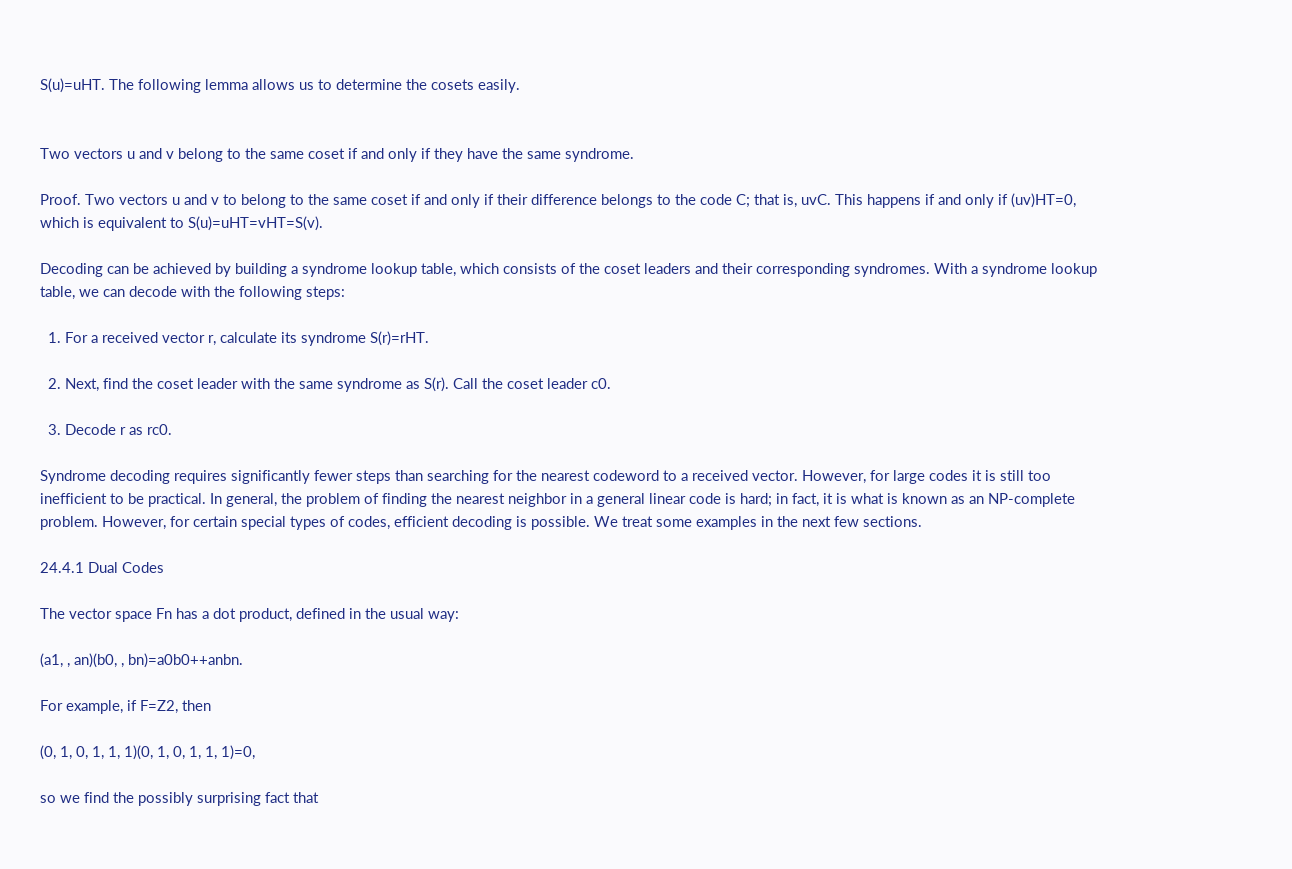S(u)=uHT. The following lemma allows us to determine the cosets easily.


Two vectors u and v belong to the same coset if and only if they have the same syndrome.

Proof. Two vectors u and v to belong to the same coset if and only if their difference belongs to the code C; that is, uvC. This happens if and only if (uv)HT=0, which is equivalent to S(u)=uHT=vHT=S(v).

Decoding can be achieved by building a syndrome lookup table, which consists of the coset leaders and their corresponding syndromes. With a syndrome lookup table, we can decode with the following steps:

  1. For a received vector r, calculate its syndrome S(r)=rHT.

  2. Next, find the coset leader with the same syndrome as S(r). Call the coset leader c0.

  3. Decode r as rc0.

Syndrome decoding requires significantly fewer steps than searching for the nearest codeword to a received vector. However, for large codes it is still too inefficient to be practical. In general, the problem of finding the nearest neighbor in a general linear code is hard; in fact, it is what is known as an NP-complete problem. However, for certain special types of codes, efficient decoding is possible. We treat some examples in the next few sections.

24.4.1 Dual Codes

The vector space Fn has a dot product, defined in the usual way:

(a1, , an)(b0, , bn)=a0b0++anbn.

For example, if F=Z2, then

(0, 1, 0, 1, 1, 1)(0, 1, 0, 1, 1, 1)=0,

so we find the possibly surprising fact that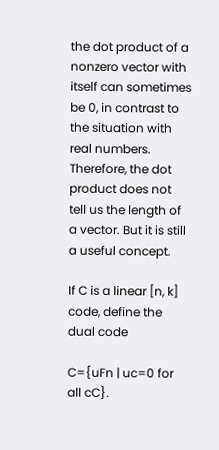the dot product of a nonzero vector with itself can sometimes be 0, in contrast to the situation with real numbers. Therefore, the dot product does not tell us the length of a vector. But it is still a useful concept.

If C is a linear [n, k] code, define the dual code

C={uFn | uc=0 for all cC}.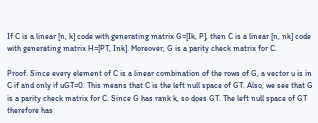If C is a linear [n, k] code with generating matrix G=[Ik, P], then C is a linear [n, nk] code with generating matrix H=[PT, Ink]. Moreover, G is a parity check matrix for C.

Proof. Since every element of C is a linear combination of the rows of G, a vector u is in C if and only if uGT=0. This means that C is the left null space of GT. Also, we see that G is a parity check matrix for C. Since G has rank k, so does GT. The left null space of GT therefore has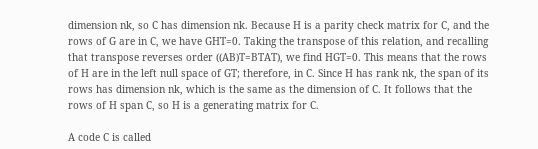dimension nk, so C has dimension nk. Because H is a parity check matrix for C, and the rows of G are in C, we have GHT=0. Taking the transpose of this relation, and recalling that transpose reverses order ((AB)T=BTAT), we find HGT=0. This means that the rows of H are in the left null space of GT; therefore, in C. Since H has rank nk, the span of its rows has dimension nk, which is the same as the dimension of C. It follows that the rows of H span C, so H is a generating matrix for C.

A code C is called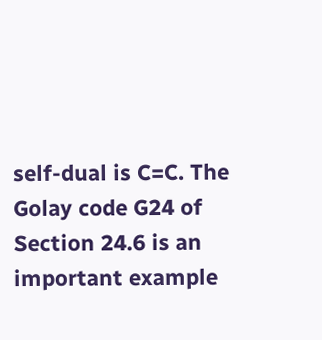self-dual is C=C. The Golay code G24 of Section 24.6 is an important example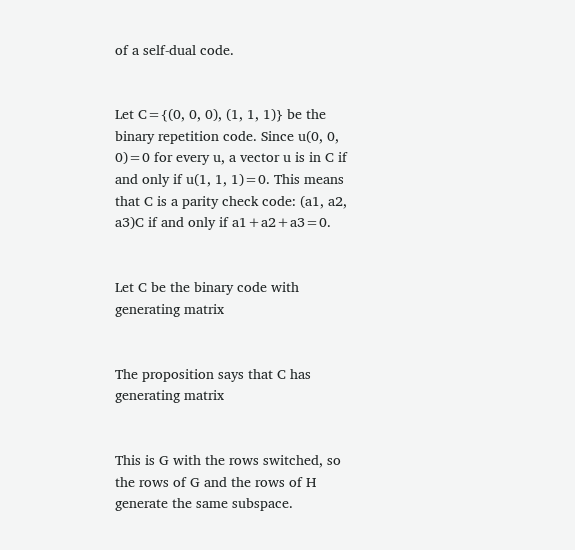of a self-dual code.


Let C={(0, 0, 0), (1, 1, 1)} be the binary repetition code. Since u(0, 0, 0)=0 for every u, a vector u is in C if and only if u(1, 1, 1)=0. This means that C is a parity check code: (a1, a2, a3)C if and only if a1+a2+a3=0.


Let C be the binary code with generating matrix


The proposition says that C has generating matrix


This is G with the rows switched, so the rows of G and the rows of H generate the same subspace.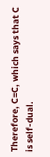Therefore, C=C, which says that C is self-dual.